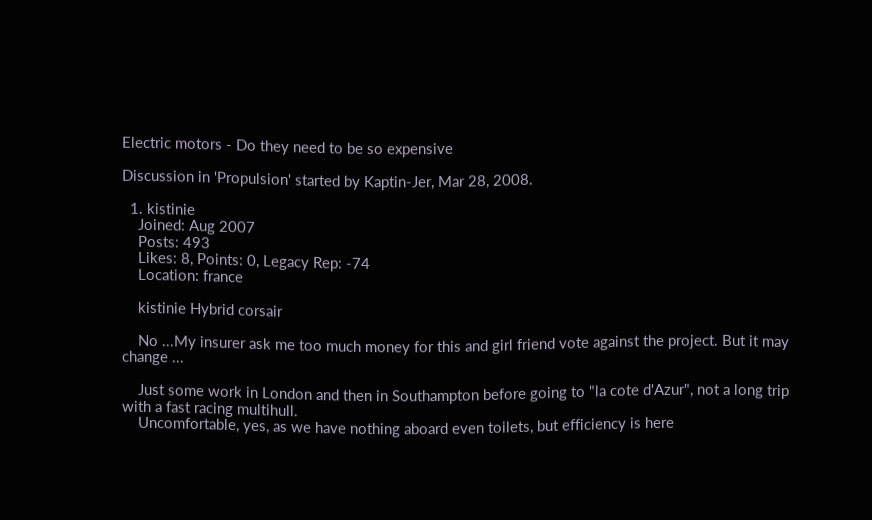Electric motors - Do they need to be so expensive

Discussion in 'Propulsion' started by Kaptin-Jer, Mar 28, 2008.

  1. kistinie
    Joined: Aug 2007
    Posts: 493
    Likes: 8, Points: 0, Legacy Rep: -74
    Location: france

    kistinie Hybrid corsair

    No ...My insurer ask me too much money for this and girl friend vote against the project. But it may change ...

    Just some work in London and then in Southampton before going to "la cote d'Azur", not a long trip with a fast racing multihull.
    Uncomfortable, yes, as we have nothing aboard even toilets, but efficiency is here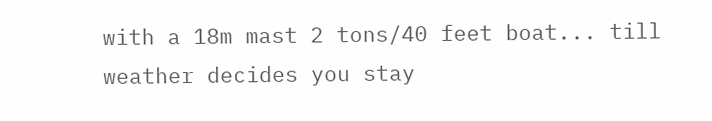with a 18m mast 2 tons/40 feet boat... till weather decides you stay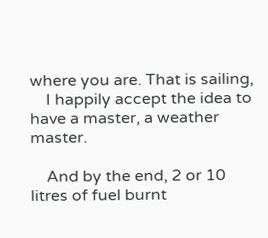where you are. That is sailing,
    I happily accept the idea to have a master, a weather master.

    And by the end, 2 or 10 litres of fuel burnt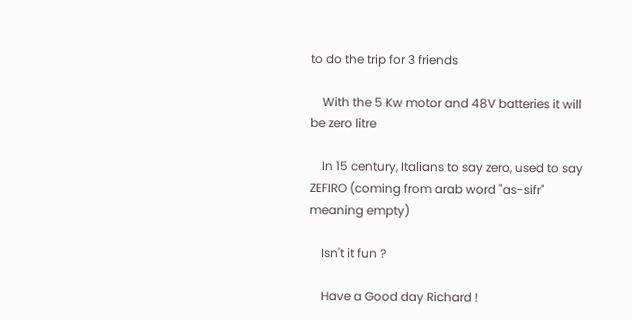to do the trip for 3 friends

    With the 5 Kw motor and 48V batteries it will be zero litre

    In 15 century, Italians to say zero, used to say ZEFIRO (coming from arab word "as-sifr" meaning empty)

    Isn't it fun ?

    Have a Good day Richard !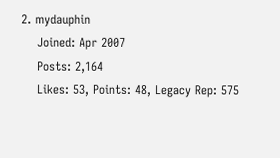2. mydauphin
    Joined: Apr 2007
    Posts: 2,164
    Likes: 53, Points: 48, Legacy Rep: 575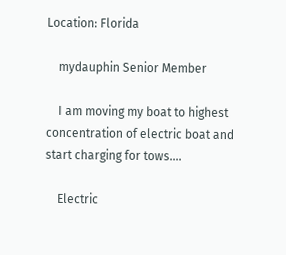Location: Florida

    mydauphin Senior Member

    I am moving my boat to highest concentration of electric boat and start charging for tows....

    Electric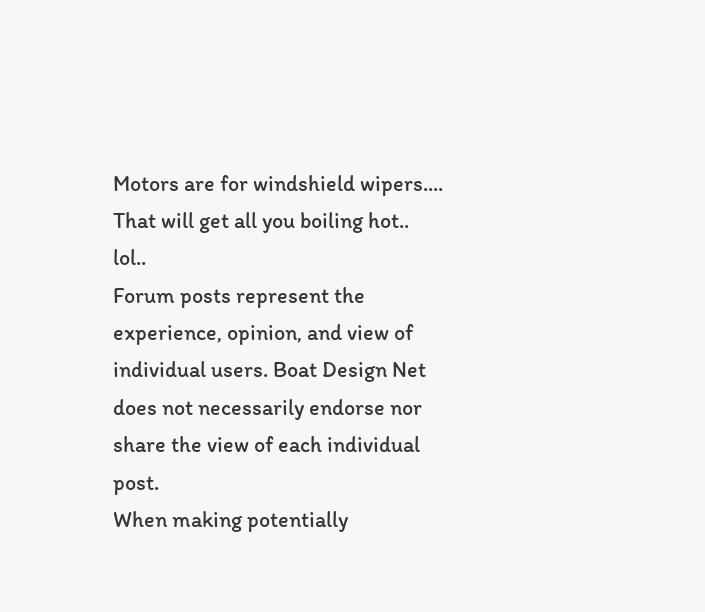Motors are for windshield wipers.... That will get all you boiling hot.. lol..
Forum posts represent the experience, opinion, and view of individual users. Boat Design Net does not necessarily endorse nor share the view of each individual post.
When making potentially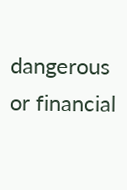dangerous or financial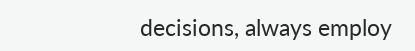decisions, always employ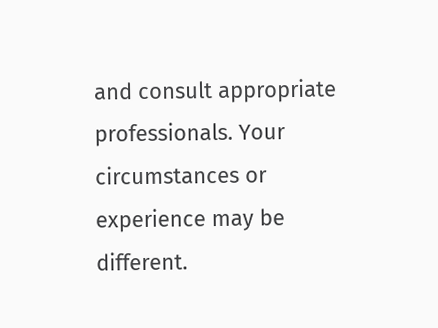and consult appropriate professionals. Your circumstances or experience may be different.